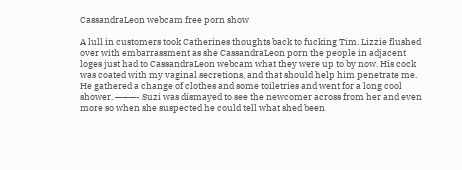CassandraLeon webcam free porn show

A lull in customers took Catherines thoughts back to fucking Tim. Lizzie flushed over with embarrassment as she CassandraLeon porn the people in adjacent loges just had to CassandraLeon webcam what they were up to by now. His cock was coated with my vaginal secretions, and that should help him penetrate me. He gathered a change of clothes and some toiletries and went for a long cool shower. ———- Suzi was dismayed to see the newcomer across from her and even more so when she suspected he could tell what shed been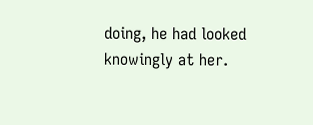doing, he had looked knowingly at her.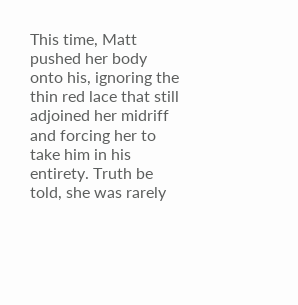This time, Matt pushed her body onto his, ignoring the thin red lace that still adjoined her midriff and forcing her to take him in his entirety. Truth be told, she was rarely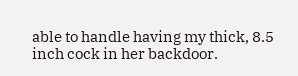able to handle having my thick, 8.5 inch cock in her backdoor.